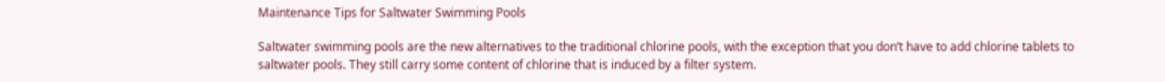Maintenance Tips for Saltwater Swimming Pools

Saltwater swimming pools are the new alternatives to the traditional chlorine pools, with the exception that you don’t have to add chlorine tablets to saltwater pools. They still carry some content of chlorine that is induced by a filter system.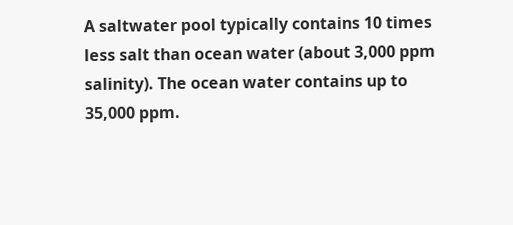A saltwater pool typically contains 10 times less salt than ocean water (about 3,000 ppm salinity). The ocean water contains up to 35,000 ppm.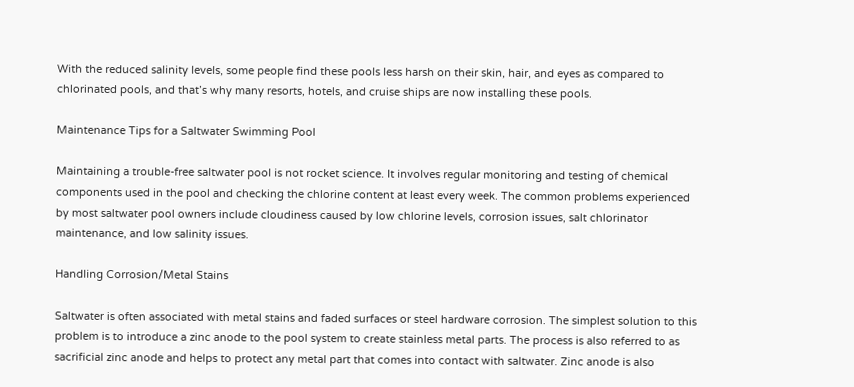With the reduced salinity levels, some people find these pools less harsh on their skin, hair, and eyes as compared to chlorinated pools, and that’s why many resorts, hotels, and cruise ships are now installing these pools.

Maintenance Tips for a Saltwater Swimming Pool

Maintaining a trouble-free saltwater pool is not rocket science. It involves regular monitoring and testing of chemical components used in the pool and checking the chlorine content at least every week. The common problems experienced by most saltwater pool owners include cloudiness caused by low chlorine levels, corrosion issues, salt chlorinator maintenance, and low salinity issues.

Handling Corrosion/Metal Stains

Saltwater is often associated with metal stains and faded surfaces or steel hardware corrosion. The simplest solution to this problem is to introduce a zinc anode to the pool system to create stainless metal parts. The process is also referred to as sacrificial zinc anode and helps to protect any metal part that comes into contact with saltwater. Zinc anode is also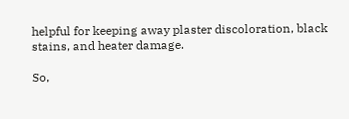helpful for keeping away plaster discoloration, black stains, and heater damage.

So,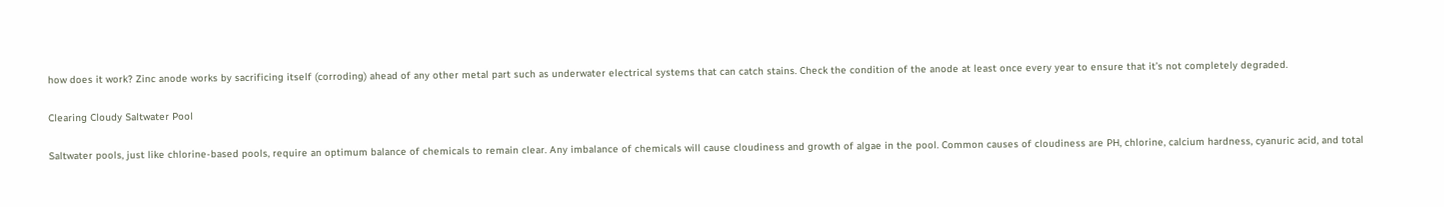how does it work? Zinc anode works by sacrificing itself (corroding) ahead of any other metal part such as underwater electrical systems that can catch stains. Check the condition of the anode at least once every year to ensure that it’s not completely degraded.

Clearing Cloudy Saltwater Pool

Saltwater pools, just like chlorine-based pools, require an optimum balance of chemicals to remain clear. Any imbalance of chemicals will cause cloudiness and growth of algae in the pool. Common causes of cloudiness are PH, chlorine, calcium hardness, cyanuric acid, and total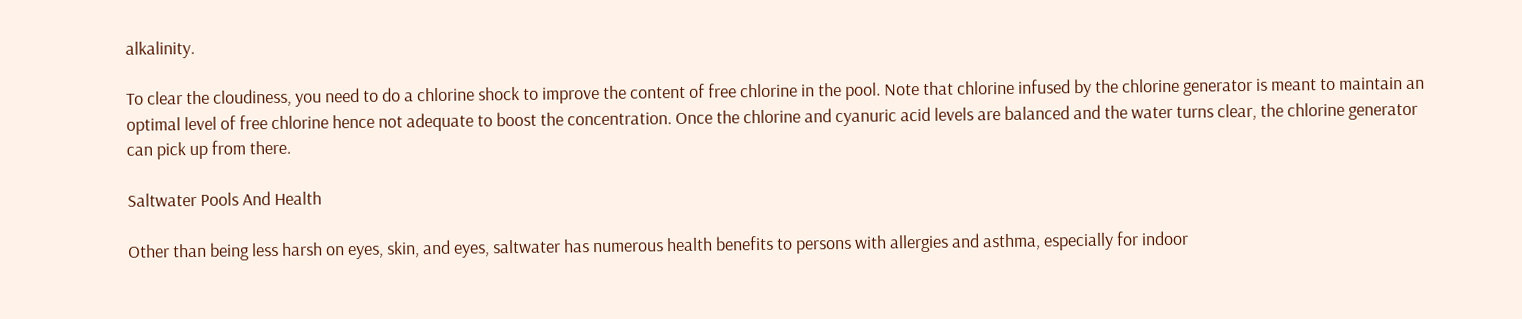alkalinity.

To clear the cloudiness, you need to do a chlorine shock to improve the content of free chlorine in the pool. Note that chlorine infused by the chlorine generator is meant to maintain an optimal level of free chlorine hence not adequate to boost the concentration. Once the chlorine and cyanuric acid levels are balanced and the water turns clear, the chlorine generator can pick up from there.

Saltwater Pools And Health

Other than being less harsh on eyes, skin, and eyes, saltwater has numerous health benefits to persons with allergies and asthma, especially for indoor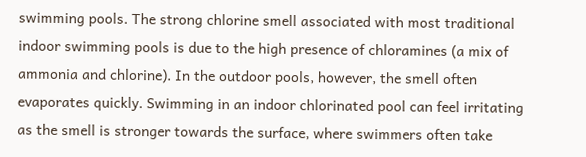swimming pools. The strong chlorine smell associated with most traditional indoor swimming pools is due to the high presence of chloramines (a mix of ammonia and chlorine). In the outdoor pools, however, the smell often evaporates quickly. Swimming in an indoor chlorinated pool can feel irritating as the smell is stronger towards the surface, where swimmers often take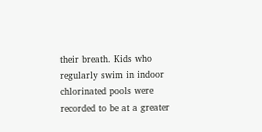their breath. Kids who regularly swim in indoor chlorinated pools were recorded to be at a greater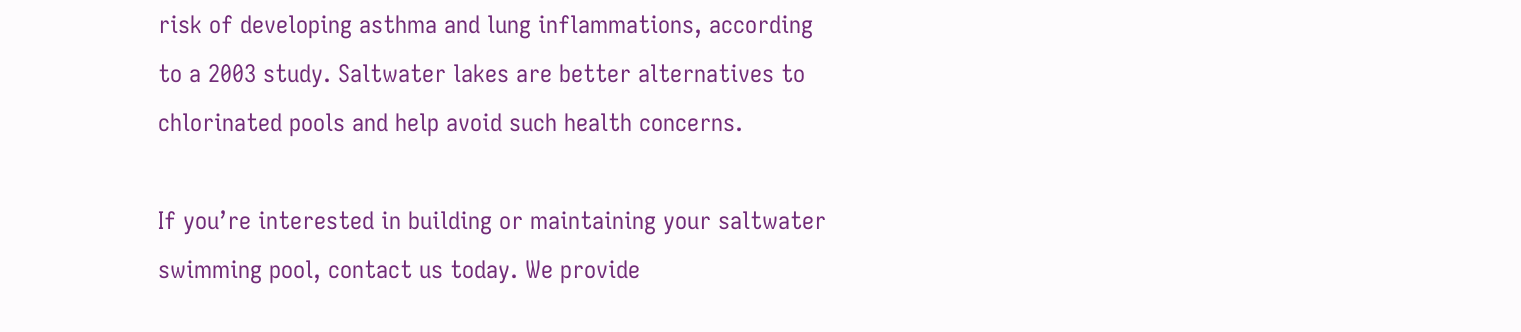risk of developing asthma and lung inflammations, according to a 2003 study. Saltwater lakes are better alternatives to chlorinated pools and help avoid such health concerns.

If you’re interested in building or maintaining your saltwater swimming pool, contact us today. We provide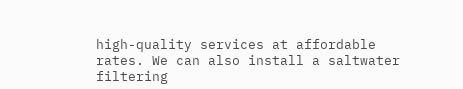high-quality services at affordable rates. We can also install a saltwater filtering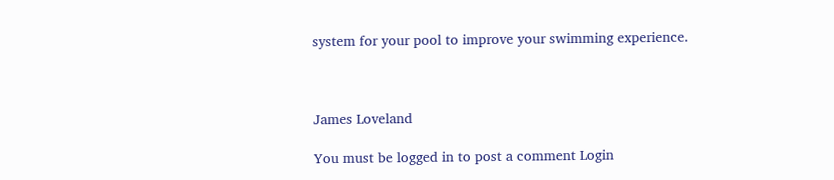system for your pool to improve your swimming experience.



James Loveland

You must be logged in to post a comment Login